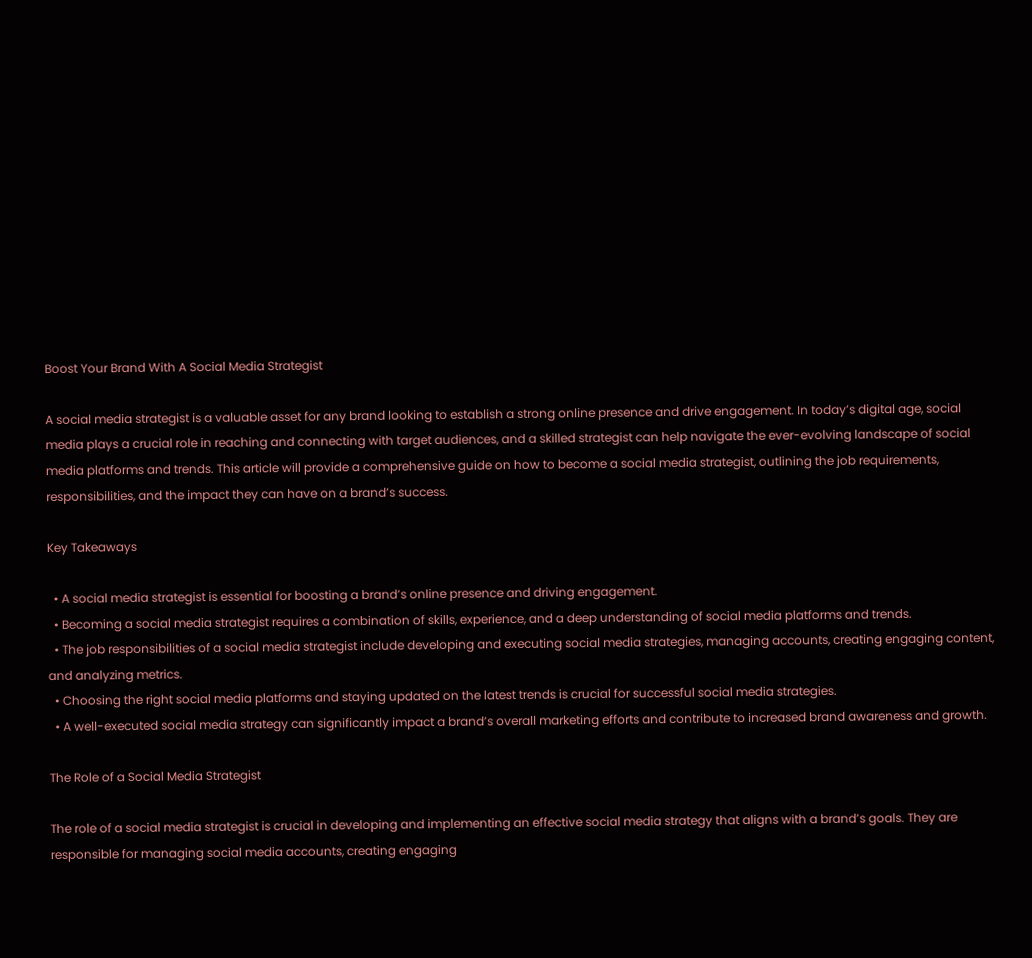Boost Your Brand With A Social Media Strategist

A social media strategist is a valuable asset for any brand looking to establish a strong online presence and drive engagement. In today’s digital age, social media plays a crucial role in reaching and connecting with target audiences, and a skilled strategist can help navigate the ever-evolving landscape of social media platforms and trends. This article will provide a comprehensive guide on how to become a social media strategist, outlining the job requirements, responsibilities, and the impact they can have on a brand’s success.

Key Takeaways

  • A social media strategist is essential for boosting a brand’s online presence and driving engagement.
  • Becoming a social media strategist requires a combination of skills, experience, and a deep understanding of social media platforms and trends.
  • The job responsibilities of a social media strategist include developing and executing social media strategies, managing accounts, creating engaging content, and analyzing metrics.
  • Choosing the right social media platforms and staying updated on the latest trends is crucial for successful social media strategies.
  • A well-executed social media strategy can significantly impact a brand’s overall marketing efforts and contribute to increased brand awareness and growth.

The Role of a Social Media Strategist

The role of a social media strategist is crucial in developing and implementing an effective social media strategy that aligns with a brand’s goals. They are responsible for managing social media accounts, creating engaging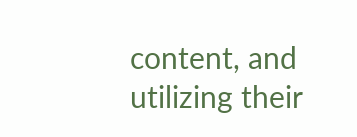content, and utilizing their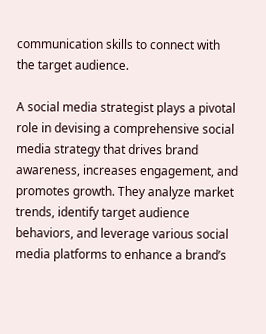communication skills to connect with the target audience.

A social media strategist plays a pivotal role in devising a comprehensive social media strategy that drives brand awareness, increases engagement, and promotes growth. They analyze market trends, identify target audience behaviors, and leverage various social media platforms to enhance a brand’s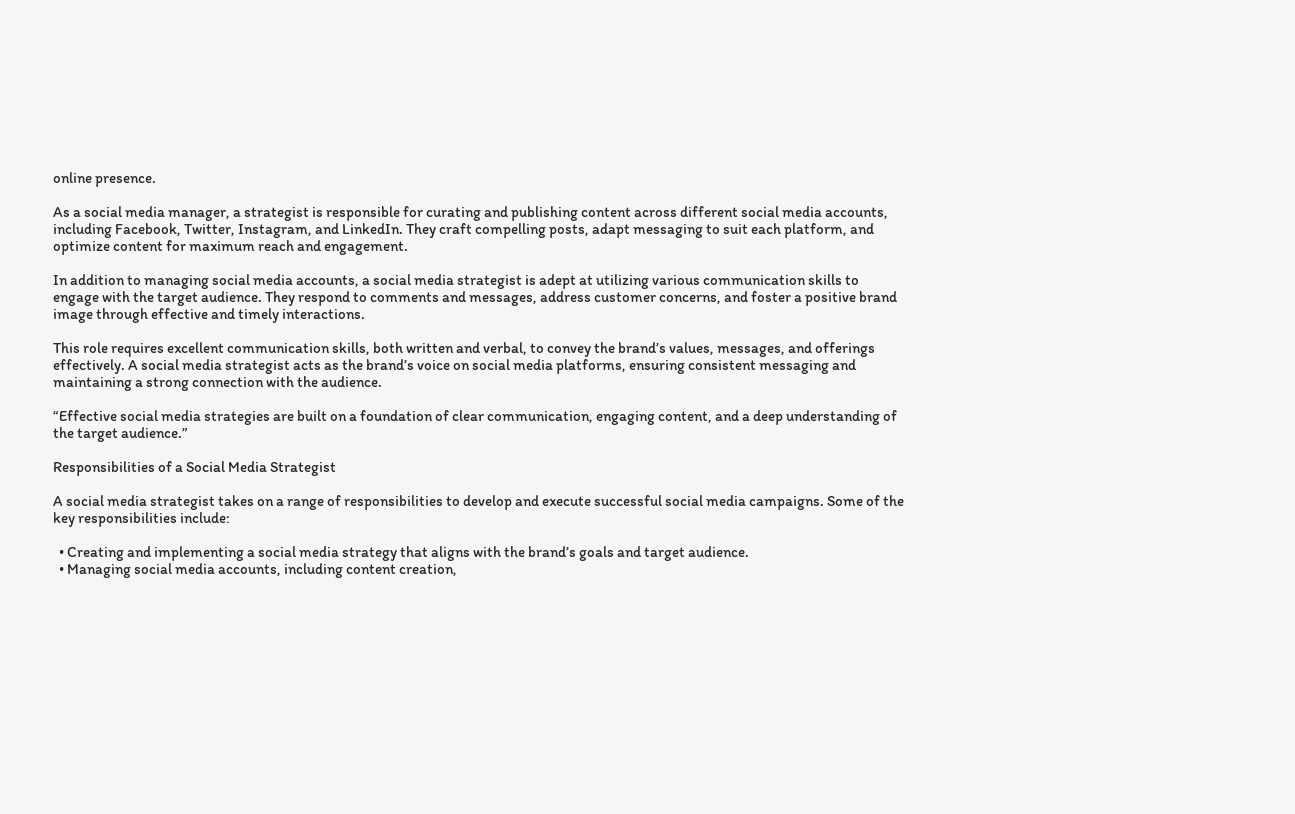online presence.

As a social media manager, a strategist is responsible for curating and publishing content across different social media accounts, including Facebook, Twitter, Instagram, and LinkedIn. They craft compelling posts, adapt messaging to suit each platform, and optimize content for maximum reach and engagement.

In addition to managing social media accounts, a social media strategist is adept at utilizing various communication skills to engage with the target audience. They respond to comments and messages, address customer concerns, and foster a positive brand image through effective and timely interactions.

This role requires excellent communication skills, both written and verbal, to convey the brand’s values, messages, and offerings effectively. A social media strategist acts as the brand’s voice on social media platforms, ensuring consistent messaging and maintaining a strong connection with the audience.

“Effective social media strategies are built on a foundation of clear communication, engaging content, and a deep understanding of the target audience.”

Responsibilities of a Social Media Strategist

A social media strategist takes on a range of responsibilities to develop and execute successful social media campaigns. Some of the key responsibilities include:

  • Creating and implementing a social media strategy that aligns with the brand’s goals and target audience.
  • Managing social media accounts, including content creation,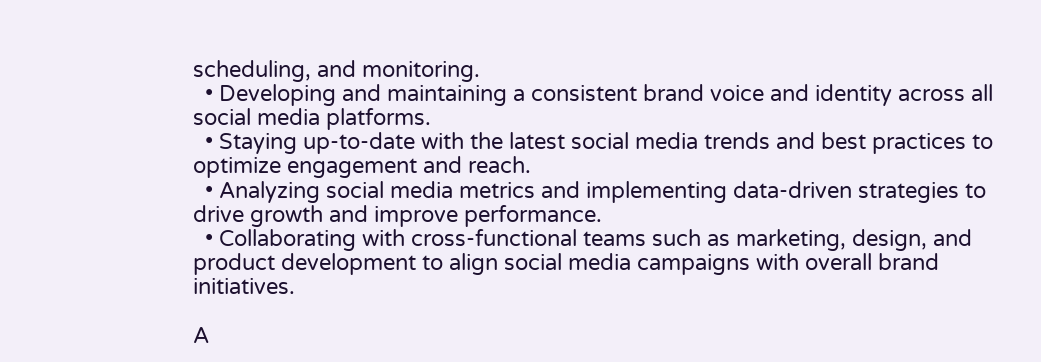scheduling, and monitoring.
  • Developing and maintaining a consistent brand voice and identity across all social media platforms.
  • Staying up-to-date with the latest social media trends and best practices to optimize engagement and reach.
  • Analyzing social media metrics and implementing data-driven strategies to drive growth and improve performance.
  • Collaborating with cross-functional teams such as marketing, design, and product development to align social media campaigns with overall brand initiatives.

A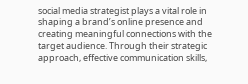social media strategist plays a vital role in shaping a brand’s online presence and creating meaningful connections with the target audience. Through their strategic approach, effective communication skills,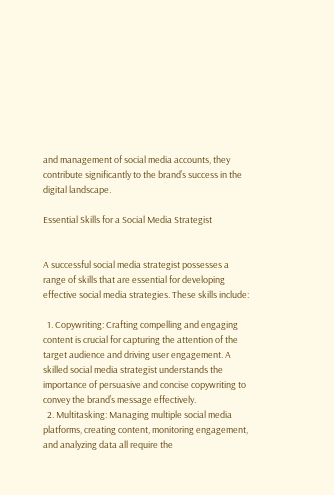and management of social media accounts, they contribute significantly to the brand’s success in the digital landscape.

Essential Skills for a Social Media Strategist


A successful social media strategist possesses a range of skills that are essential for developing effective social media strategies. These skills include:

  1. Copywriting: Crafting compelling and engaging content is crucial for capturing the attention of the target audience and driving user engagement. A skilled social media strategist understands the importance of persuasive and concise copywriting to convey the brand’s message effectively.
  2. Multitasking: Managing multiple social media platforms, creating content, monitoring engagement, and analyzing data all require the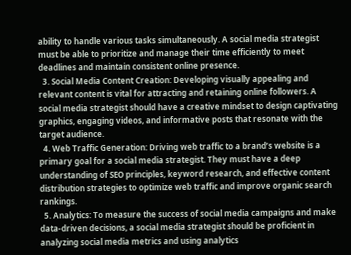ability to handle various tasks simultaneously. A social media strategist must be able to prioritize and manage their time efficiently to meet deadlines and maintain consistent online presence.
  3. Social Media Content Creation: Developing visually appealing and relevant content is vital for attracting and retaining online followers. A social media strategist should have a creative mindset to design captivating graphics, engaging videos, and informative posts that resonate with the target audience.
  4. Web Traffic Generation: Driving web traffic to a brand’s website is a primary goal for a social media strategist. They must have a deep understanding of SEO principles, keyword research, and effective content distribution strategies to optimize web traffic and improve organic search rankings.
  5. Analytics: To measure the success of social media campaigns and make data-driven decisions, a social media strategist should be proficient in analyzing social media metrics and using analytics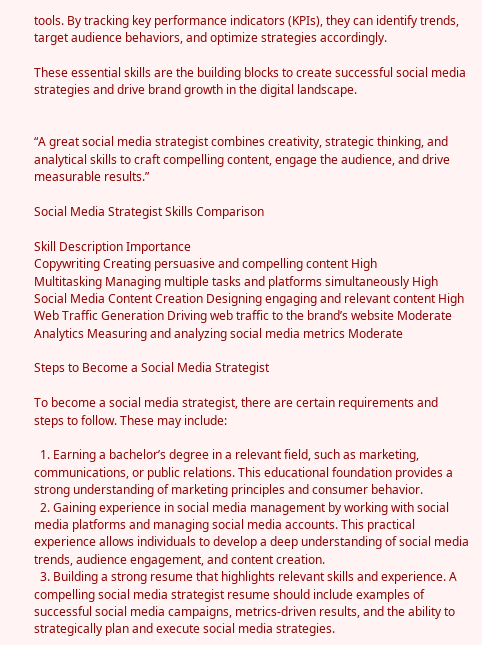tools. By tracking key performance indicators (KPIs), they can identify trends, target audience behaviors, and optimize strategies accordingly.

These essential skills are the building blocks to create successful social media strategies and drive brand growth in the digital landscape.


“A great social media strategist combines creativity, strategic thinking, and analytical skills to craft compelling content, engage the audience, and drive measurable results.”

Social Media Strategist Skills Comparison

Skill Description Importance
Copywriting Creating persuasive and compelling content High
Multitasking Managing multiple tasks and platforms simultaneously High
Social Media Content Creation Designing engaging and relevant content High
Web Traffic Generation Driving web traffic to the brand’s website Moderate
Analytics Measuring and analyzing social media metrics Moderate

Steps to Become a Social Media Strategist

To become a social media strategist, there are certain requirements and steps to follow. These may include:

  1. Earning a bachelor’s degree in a relevant field, such as marketing, communications, or public relations. This educational foundation provides a strong understanding of marketing principles and consumer behavior.
  2. Gaining experience in social media management by working with social media platforms and managing social media accounts. This practical experience allows individuals to develop a deep understanding of social media trends, audience engagement, and content creation.
  3. Building a strong resume that highlights relevant skills and experience. A compelling social media strategist resume should include examples of successful social media campaigns, metrics-driven results, and the ability to strategically plan and execute social media strategies.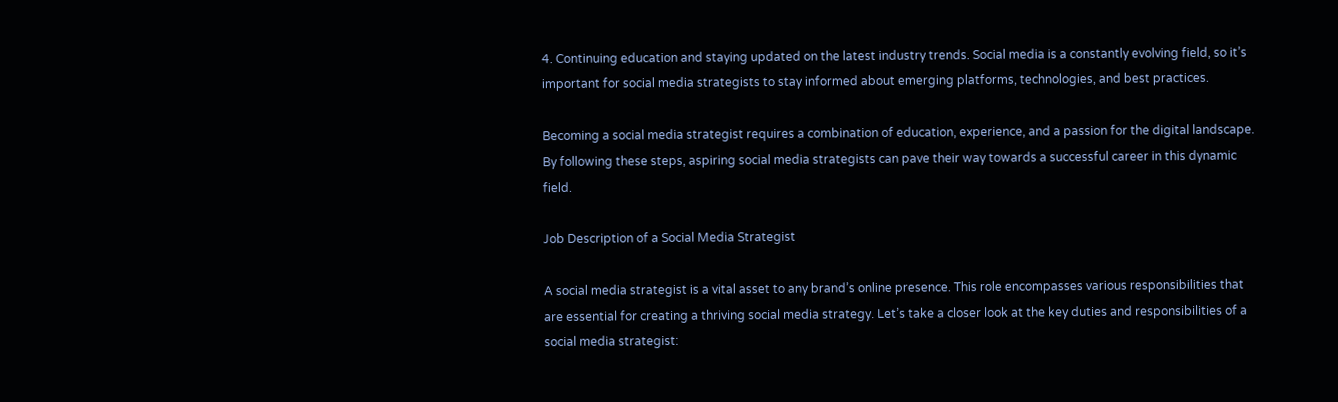4. Continuing education and staying updated on the latest industry trends. Social media is a constantly evolving field, so it’s important for social media strategists to stay informed about emerging platforms, technologies, and best practices.

Becoming a social media strategist requires a combination of education, experience, and a passion for the digital landscape. By following these steps, aspiring social media strategists can pave their way towards a successful career in this dynamic field.

Job Description of a Social Media Strategist

A social media strategist is a vital asset to any brand’s online presence. This role encompasses various responsibilities that are essential for creating a thriving social media strategy. Let’s take a closer look at the key duties and responsibilities of a social media strategist: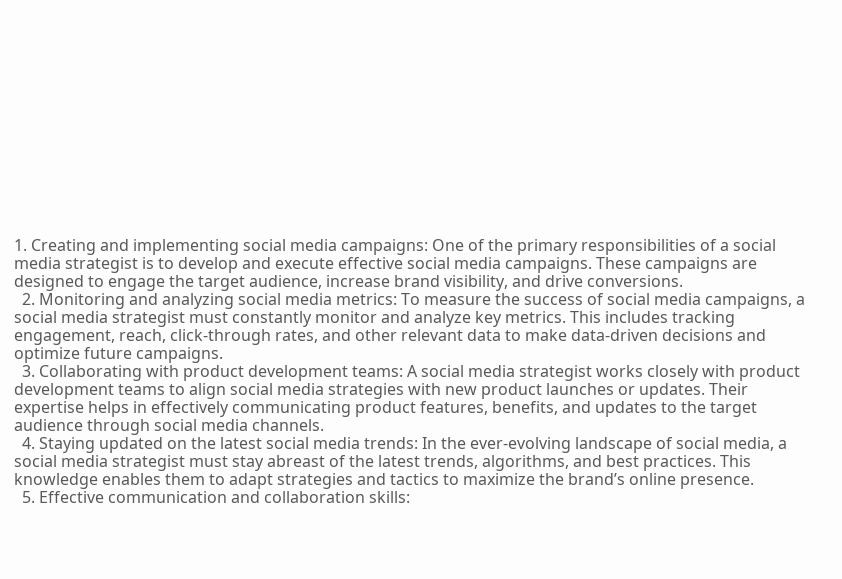1. Creating and implementing social media campaigns: One of the primary responsibilities of a social media strategist is to develop and execute effective social media campaigns. These campaigns are designed to engage the target audience, increase brand visibility, and drive conversions.
  2. Monitoring and analyzing social media metrics: To measure the success of social media campaigns, a social media strategist must constantly monitor and analyze key metrics. This includes tracking engagement, reach, click-through rates, and other relevant data to make data-driven decisions and optimize future campaigns.
  3. Collaborating with product development teams: A social media strategist works closely with product development teams to align social media strategies with new product launches or updates. Their expertise helps in effectively communicating product features, benefits, and updates to the target audience through social media channels.
  4. Staying updated on the latest social media trends: In the ever-evolving landscape of social media, a social media strategist must stay abreast of the latest trends, algorithms, and best practices. This knowledge enables them to adapt strategies and tactics to maximize the brand’s online presence.
  5. Effective communication and collaboration skills: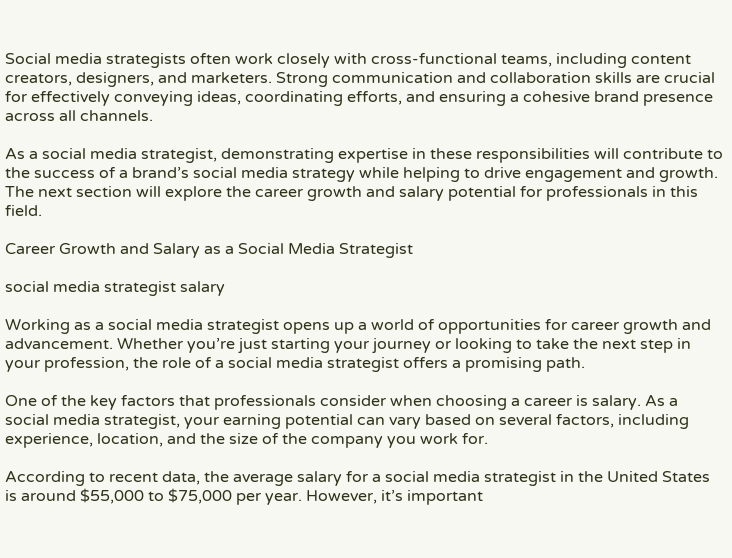Social media strategists often work closely with cross-functional teams, including content creators, designers, and marketers. Strong communication and collaboration skills are crucial for effectively conveying ideas, coordinating efforts, and ensuring a cohesive brand presence across all channels.

As a social media strategist, demonstrating expertise in these responsibilities will contribute to the success of a brand’s social media strategy while helping to drive engagement and growth. The next section will explore the career growth and salary potential for professionals in this field.

Career Growth and Salary as a Social Media Strategist

social media strategist salary

Working as a social media strategist opens up a world of opportunities for career growth and advancement. Whether you’re just starting your journey or looking to take the next step in your profession, the role of a social media strategist offers a promising path.

One of the key factors that professionals consider when choosing a career is salary. As a social media strategist, your earning potential can vary based on several factors, including experience, location, and the size of the company you work for.

According to recent data, the average salary for a social media strategist in the United States is around $55,000 to $75,000 per year. However, it’s important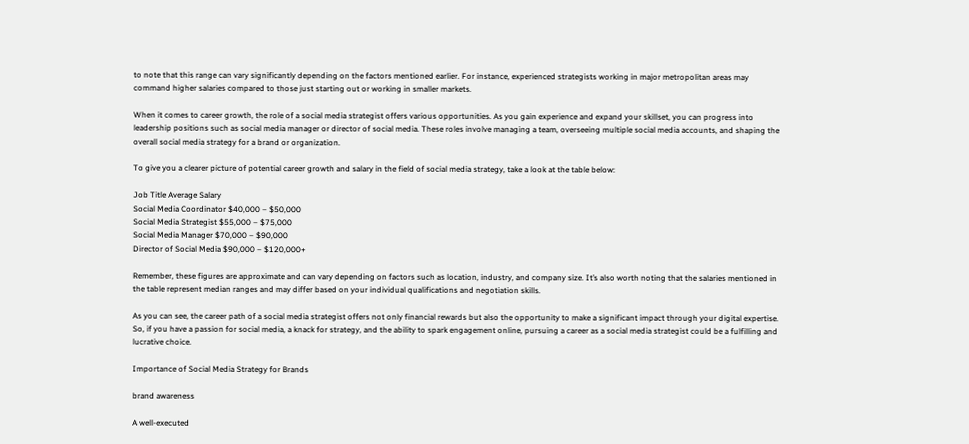to note that this range can vary significantly depending on the factors mentioned earlier. For instance, experienced strategists working in major metropolitan areas may command higher salaries compared to those just starting out or working in smaller markets.

When it comes to career growth, the role of a social media strategist offers various opportunities. As you gain experience and expand your skillset, you can progress into leadership positions such as social media manager or director of social media. These roles involve managing a team, overseeing multiple social media accounts, and shaping the overall social media strategy for a brand or organization.

To give you a clearer picture of potential career growth and salary in the field of social media strategy, take a look at the table below:

Job Title Average Salary
Social Media Coordinator $40,000 – $50,000
Social Media Strategist $55,000 – $75,000
Social Media Manager $70,000 – $90,000
Director of Social Media $90,000 – $120,000+

Remember, these figures are approximate and can vary depending on factors such as location, industry, and company size. It’s also worth noting that the salaries mentioned in the table represent median ranges and may differ based on your individual qualifications and negotiation skills.

As you can see, the career path of a social media strategist offers not only financial rewards but also the opportunity to make a significant impact through your digital expertise. So, if you have a passion for social media, a knack for strategy, and the ability to spark engagement online, pursuing a career as a social media strategist could be a fulfilling and lucrative choice.

Importance of Social Media Strategy for Brands

brand awareness

A well-executed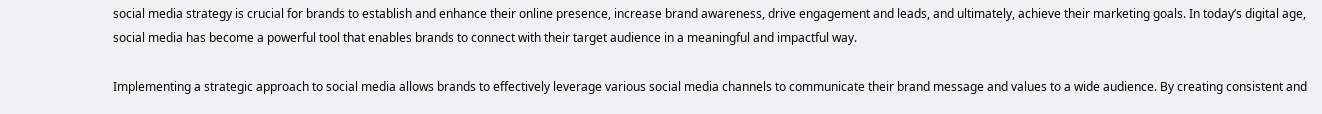social media strategy is crucial for brands to establish and enhance their online presence, increase brand awareness, drive engagement and leads, and ultimately, achieve their marketing goals. In today’s digital age, social media has become a powerful tool that enables brands to connect with their target audience in a meaningful and impactful way.

Implementing a strategic approach to social media allows brands to effectively leverage various social media channels to communicate their brand message and values to a wide audience. By creating consistent and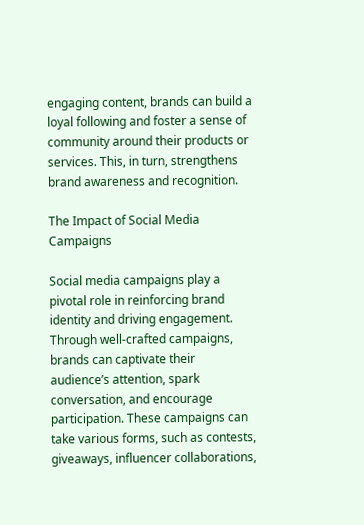engaging content, brands can build a loyal following and foster a sense of community around their products or services. This, in turn, strengthens brand awareness and recognition.

The Impact of Social Media Campaigns

Social media campaigns play a pivotal role in reinforcing brand identity and driving engagement. Through well-crafted campaigns, brands can captivate their audience’s attention, spark conversation, and encourage participation. These campaigns can take various forms, such as contests, giveaways, influencer collaborations,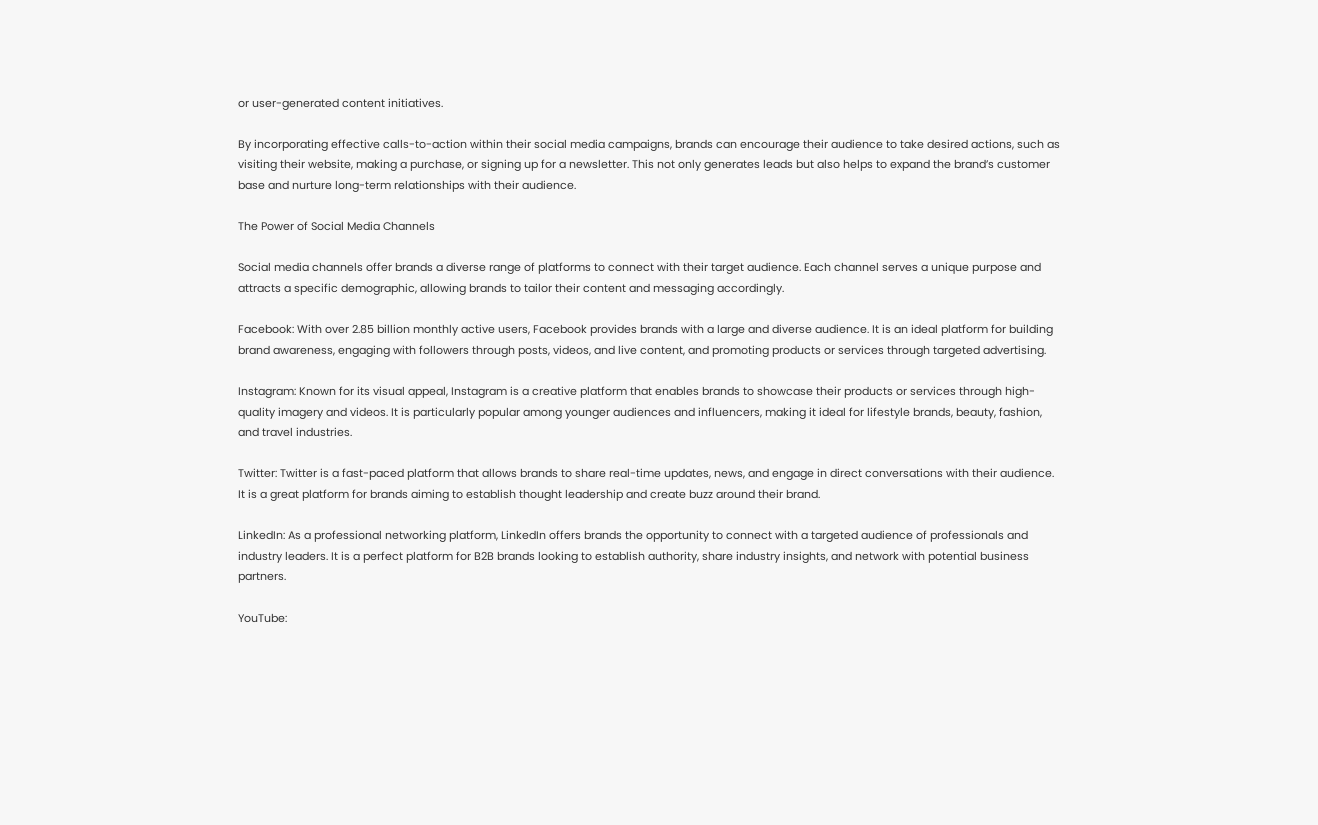or user-generated content initiatives.

By incorporating effective calls-to-action within their social media campaigns, brands can encourage their audience to take desired actions, such as visiting their website, making a purchase, or signing up for a newsletter. This not only generates leads but also helps to expand the brand’s customer base and nurture long-term relationships with their audience.

The Power of Social Media Channels

Social media channels offer brands a diverse range of platforms to connect with their target audience. Each channel serves a unique purpose and attracts a specific demographic, allowing brands to tailor their content and messaging accordingly.

Facebook: With over 2.85 billion monthly active users, Facebook provides brands with a large and diverse audience. It is an ideal platform for building brand awareness, engaging with followers through posts, videos, and live content, and promoting products or services through targeted advertising.

Instagram: Known for its visual appeal, Instagram is a creative platform that enables brands to showcase their products or services through high-quality imagery and videos. It is particularly popular among younger audiences and influencers, making it ideal for lifestyle brands, beauty, fashion, and travel industries.

Twitter: Twitter is a fast-paced platform that allows brands to share real-time updates, news, and engage in direct conversations with their audience. It is a great platform for brands aiming to establish thought leadership and create buzz around their brand.

LinkedIn: As a professional networking platform, LinkedIn offers brands the opportunity to connect with a targeted audience of professionals and industry leaders. It is a perfect platform for B2B brands looking to establish authority, share industry insights, and network with potential business partners.

YouTube: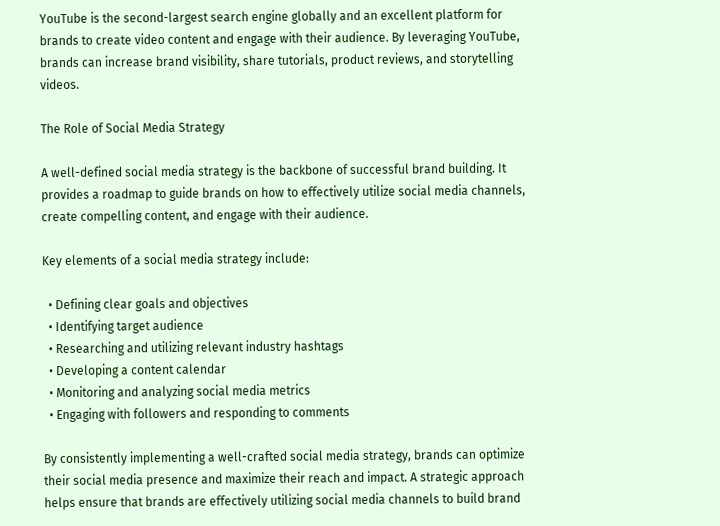YouTube is the second-largest search engine globally and an excellent platform for brands to create video content and engage with their audience. By leveraging YouTube, brands can increase brand visibility, share tutorials, product reviews, and storytelling videos.

The Role of Social Media Strategy

A well-defined social media strategy is the backbone of successful brand building. It provides a roadmap to guide brands on how to effectively utilize social media channels, create compelling content, and engage with their audience.

Key elements of a social media strategy include:

  • Defining clear goals and objectives
  • Identifying target audience
  • Researching and utilizing relevant industry hashtags
  • Developing a content calendar
  • Monitoring and analyzing social media metrics
  • Engaging with followers and responding to comments

By consistently implementing a well-crafted social media strategy, brands can optimize their social media presence and maximize their reach and impact. A strategic approach helps ensure that brands are effectively utilizing social media channels to build brand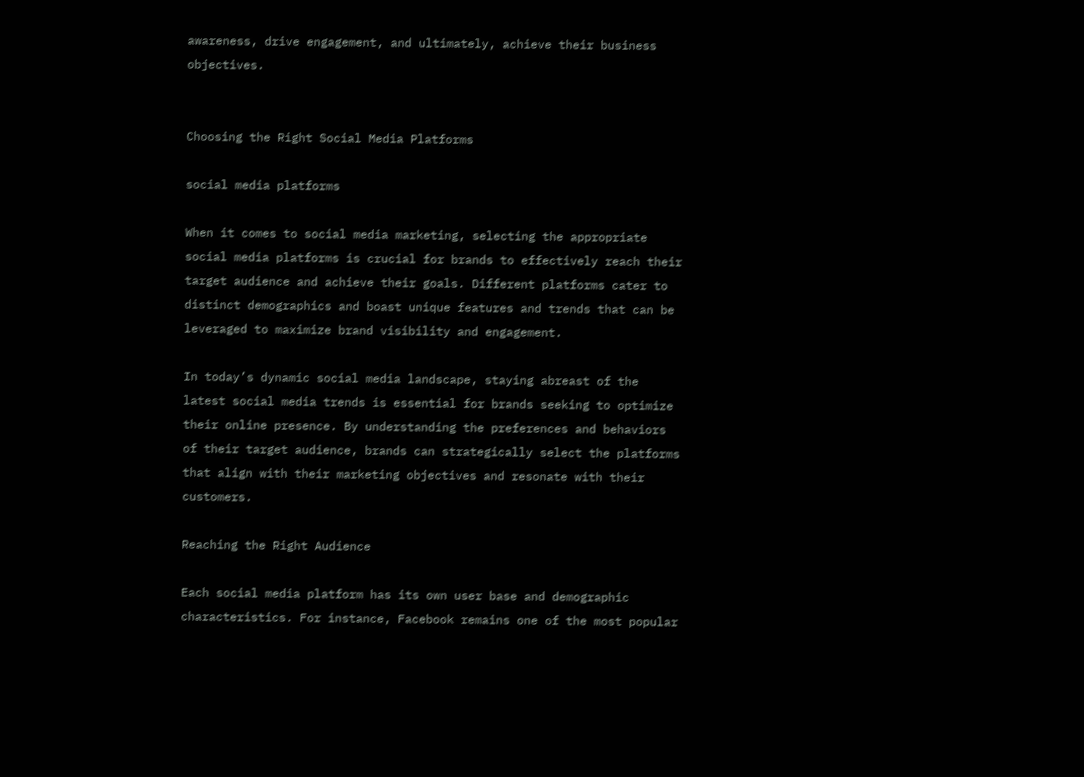awareness, drive engagement, and ultimately, achieve their business objectives.


Choosing the Right Social Media Platforms

social media platforms

When it comes to social media marketing, selecting the appropriate social media platforms is crucial for brands to effectively reach their target audience and achieve their goals. Different platforms cater to distinct demographics and boast unique features and trends that can be leveraged to maximize brand visibility and engagement.

In today’s dynamic social media landscape, staying abreast of the latest social media trends is essential for brands seeking to optimize their online presence. By understanding the preferences and behaviors of their target audience, brands can strategically select the platforms that align with their marketing objectives and resonate with their customers.

Reaching the Right Audience

Each social media platform has its own user base and demographic characteristics. For instance, Facebook remains one of the most popular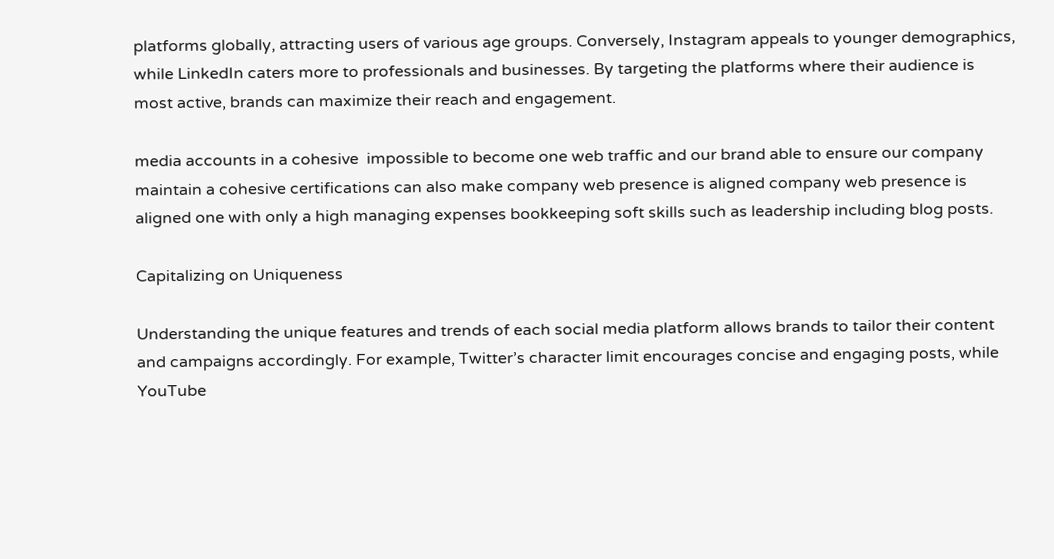platforms globally, attracting users of various age groups. Conversely, Instagram appeals to younger demographics, while LinkedIn caters more to professionals and businesses. By targeting the platforms where their audience is most active, brands can maximize their reach and engagement.

media accounts in a cohesive  impossible to become one web traffic and our brand able to ensure our company maintain a cohesive certifications can also make company web presence is aligned company web presence is aligned one with only a high managing expenses bookkeeping soft skills such as leadership including blog posts.

Capitalizing on Uniqueness

Understanding the unique features and trends of each social media platform allows brands to tailor their content and campaigns accordingly. For example, Twitter’s character limit encourages concise and engaging posts, while YouTube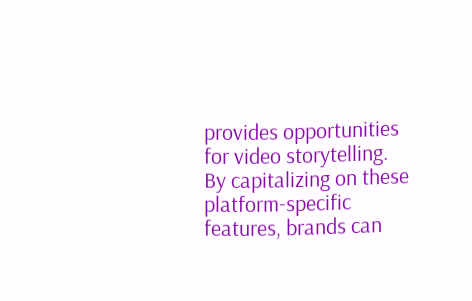provides opportunities for video storytelling. By capitalizing on these platform-specific features, brands can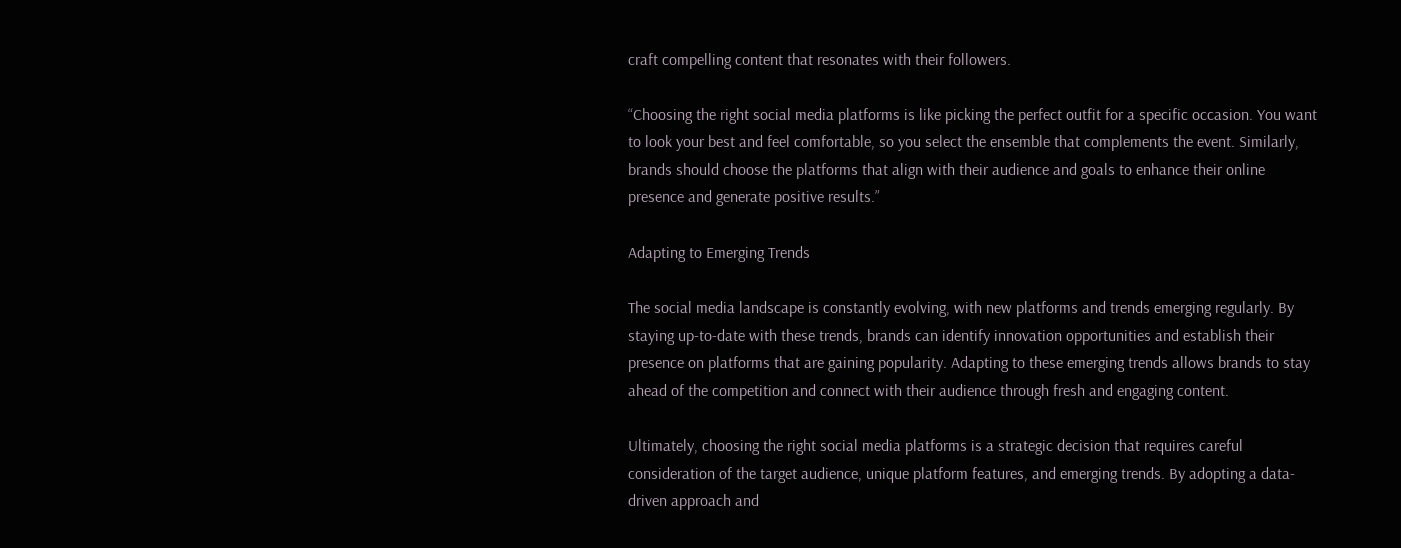craft compelling content that resonates with their followers.

“Choosing the right social media platforms is like picking the perfect outfit for a specific occasion. You want to look your best and feel comfortable, so you select the ensemble that complements the event. Similarly, brands should choose the platforms that align with their audience and goals to enhance their online presence and generate positive results.”

Adapting to Emerging Trends

The social media landscape is constantly evolving, with new platforms and trends emerging regularly. By staying up-to-date with these trends, brands can identify innovation opportunities and establish their presence on platforms that are gaining popularity. Adapting to these emerging trends allows brands to stay ahead of the competition and connect with their audience through fresh and engaging content.

Ultimately, choosing the right social media platforms is a strategic decision that requires careful consideration of the target audience, unique platform features, and emerging trends. By adopting a data-driven approach and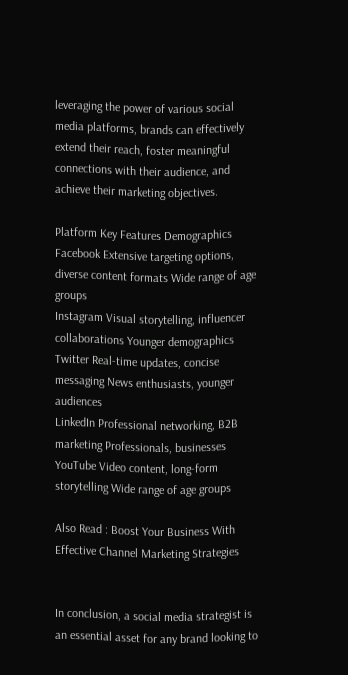leveraging the power of various social media platforms, brands can effectively extend their reach, foster meaningful connections with their audience, and achieve their marketing objectives.

Platform Key Features Demographics
Facebook Extensive targeting options, diverse content formats Wide range of age groups
Instagram Visual storytelling, influencer collaborations Younger demographics
Twitter Real-time updates, concise messaging News enthusiasts, younger audiences
LinkedIn Professional networking, B2B marketing Professionals, businesses
YouTube Video content, long-form storytelling Wide range of age groups

Also Read : Boost Your Business With Effective Channel Marketing Strategies


In conclusion, a social media strategist is an essential asset for any brand looking to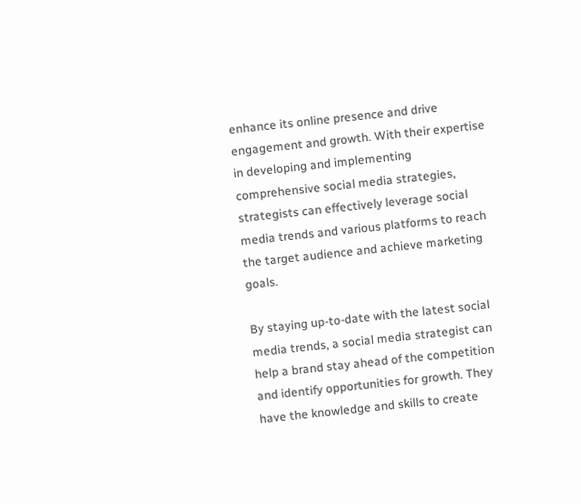enhance its online presence and drive engagement and growth. With their expertise in developing and implementing comprehensive social media strategies, strategists can effectively leverage social media trends and various platforms to reach the target audience and achieve marketing goals.

By staying up-to-date with the latest social media trends, a social media strategist can help a brand stay ahead of the competition and identify opportunities for growth. They have the knowledge and skills to create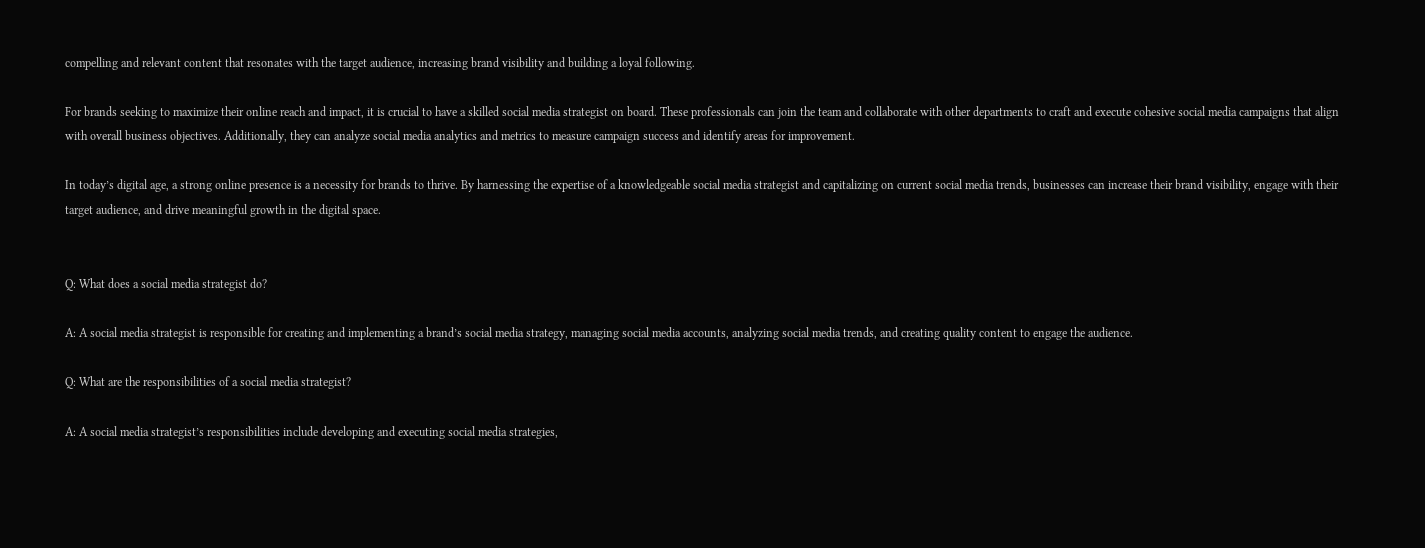compelling and relevant content that resonates with the target audience, increasing brand visibility and building a loyal following.

For brands seeking to maximize their online reach and impact, it is crucial to have a skilled social media strategist on board. These professionals can join the team and collaborate with other departments to craft and execute cohesive social media campaigns that align with overall business objectives. Additionally, they can analyze social media analytics and metrics to measure campaign success and identify areas for improvement.

In today’s digital age, a strong online presence is a necessity for brands to thrive. By harnessing the expertise of a knowledgeable social media strategist and capitalizing on current social media trends, businesses can increase their brand visibility, engage with their target audience, and drive meaningful growth in the digital space.


Q: What does a social media strategist do?

A: A social media strategist is responsible for creating and implementing a brand’s social media strategy, managing social media accounts, analyzing social media trends, and creating quality content to engage the audience.

Q: What are the responsibilities of a social media strategist?

A: A social media strategist’s responsibilities include developing and executing social media strategies,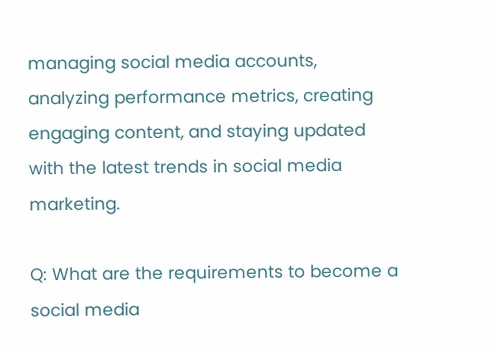managing social media accounts, analyzing performance metrics, creating engaging content, and staying updated with the latest trends in social media marketing.

Q: What are the requirements to become a social media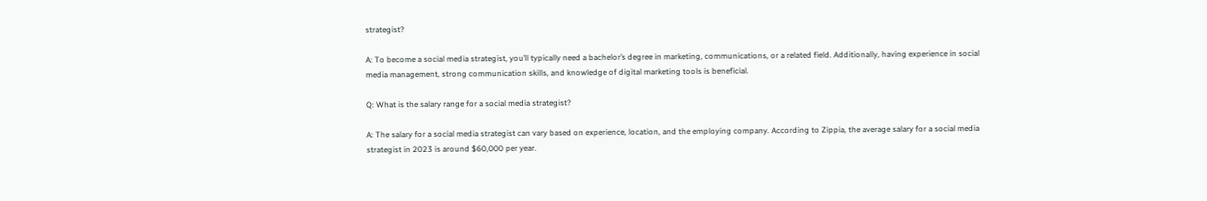strategist?

A: To become a social media strategist, you’ll typically need a bachelor’s degree in marketing, communications, or a related field. Additionally, having experience in social media management, strong communication skills, and knowledge of digital marketing tools is beneficial.

Q: What is the salary range for a social media strategist?

A: The salary for a social media strategist can vary based on experience, location, and the employing company. According to Zippia, the average salary for a social media strategist in 2023 is around $60,000 per year.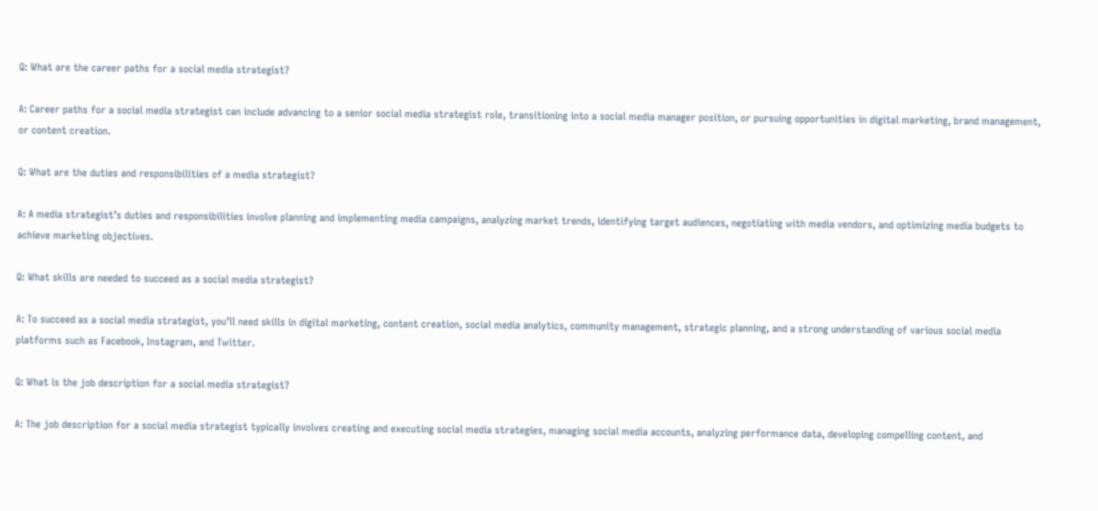Q: What are the career paths for a social media strategist?

A: Career paths for a social media strategist can include advancing to a senior social media strategist role, transitioning into a social media manager position, or pursuing opportunities in digital marketing, brand management, or content creation.

Q: What are the duties and responsibilities of a media strategist?

A: A media strategist’s duties and responsibilities involve planning and implementing media campaigns, analyzing market trends, identifying target audiences, negotiating with media vendors, and optimizing media budgets to achieve marketing objectives.

Q: What skills are needed to succeed as a social media strategist?

A: To succeed as a social media strategist, you’ll need skills in digital marketing, content creation, social media analytics, community management, strategic planning, and a strong understanding of various social media platforms such as Facebook, Instagram, and Twitter.

Q: What is the job description for a social media strategist?

A: The job description for a social media strategist typically involves creating and executing social media strategies, managing social media accounts, analyzing performance data, developing compelling content, and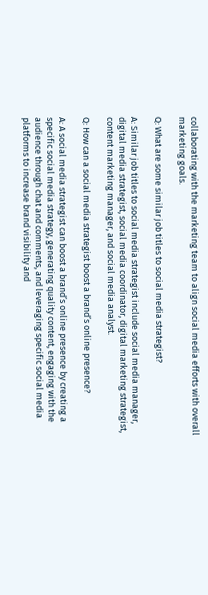collaborating with the marketing team to align social media efforts with overall marketing goals.

Q: What are some similar job titles to social media strategist?

A: Similar job titles to social media strategist include social media manager, digital media strategist, social media coordinator, digital marketing strategist, content marketing manager, and social media analyst.

Q: How can a social media strategist boost a brand’s online presence?

A: A social media strategist can boost a brand’s online presence by creating a specific social media strategy, generating quality content, engaging with the audience through chat and comments, and leveraging specific social media platforms to increase brand visibility and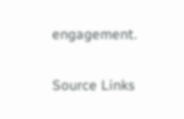engagement.

Source Links